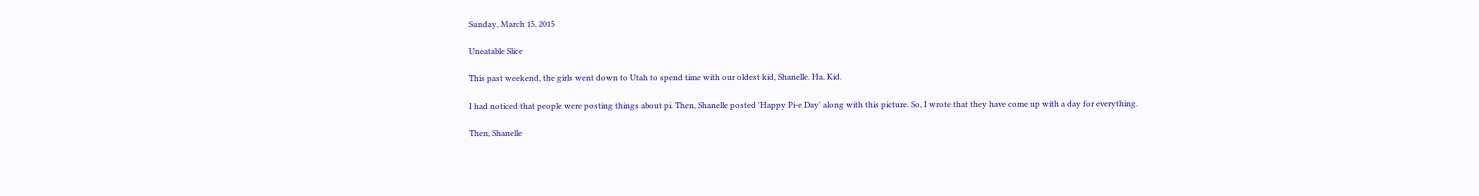Sunday, March 15, 2015

Uneatable Slice

This past weekend, the girls went down to Utah to spend time with our oldest kid, Shanelle. Ha. Kid.

I had noticed that people were posting things about pi. Then, Shanelle posted 'Happy Pi-e Day' along with this picture. So, I wrote that they have come up with a day for everything.

Then, Shanelle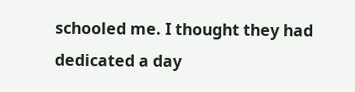schooled me. I thought they had dedicated a day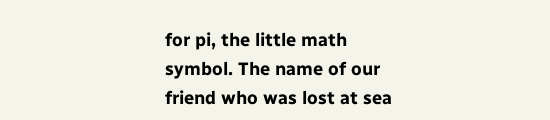for pi, the little math symbol. The name of our friend who was lost at sea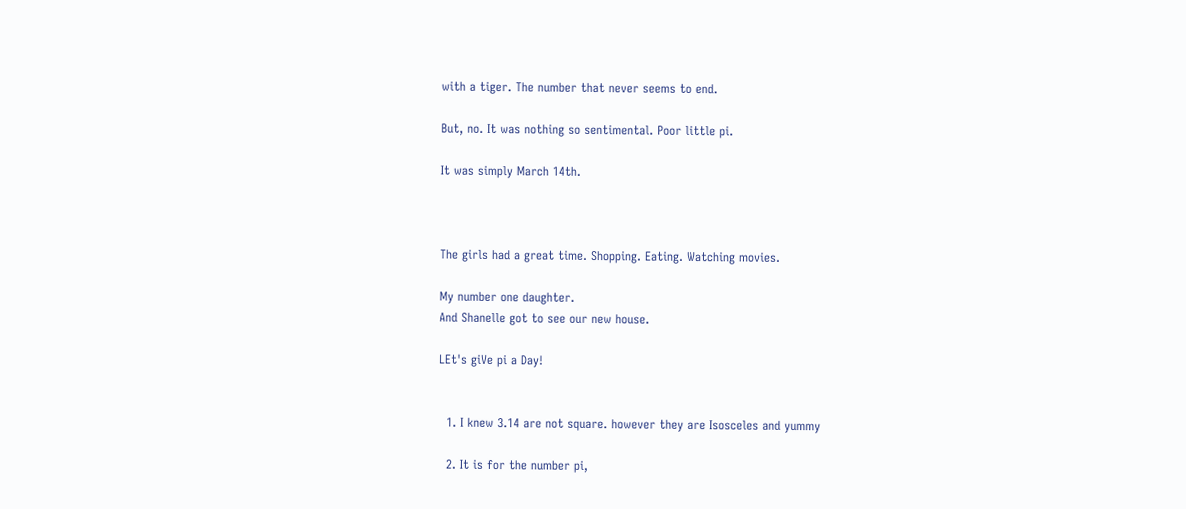with a tiger. The number that never seems to end.

But, no. It was nothing so sentimental. Poor little pi.

It was simply March 14th.



The girls had a great time. Shopping. Eating. Watching movies.

My number one daughter.
And Shanelle got to see our new house.

LEt's giVe pi a Day!


  1. I knew 3.14 are not square. however they are Isosceles and yummy

  2. It is for the number pi,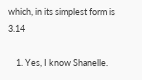which, in its simplest form is 3.14

    1. Yes, I know Shanelle.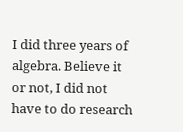I did three years of algebra. Believe it or not, I did not have to do research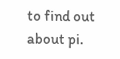to find out about pi.